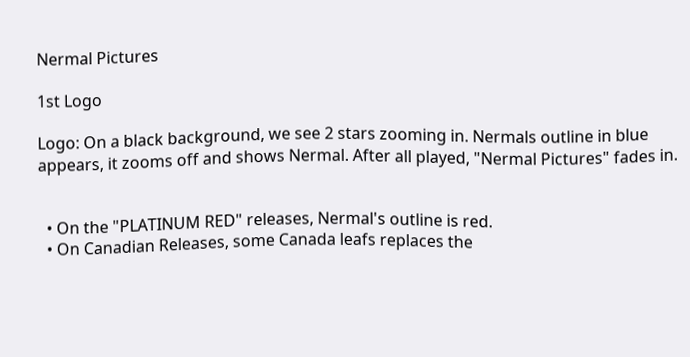Nermal Pictures

1st Logo

Logo: On a black background, we see 2 stars zooming in. Nermals outline in blue appears, it zooms off and shows Nermal. After all played, "Nermal Pictures" fades in.


  • On the "PLATINUM RED" releases, Nermal's outline is red.
  • On Canadian Releases, some Canada leafs replaces the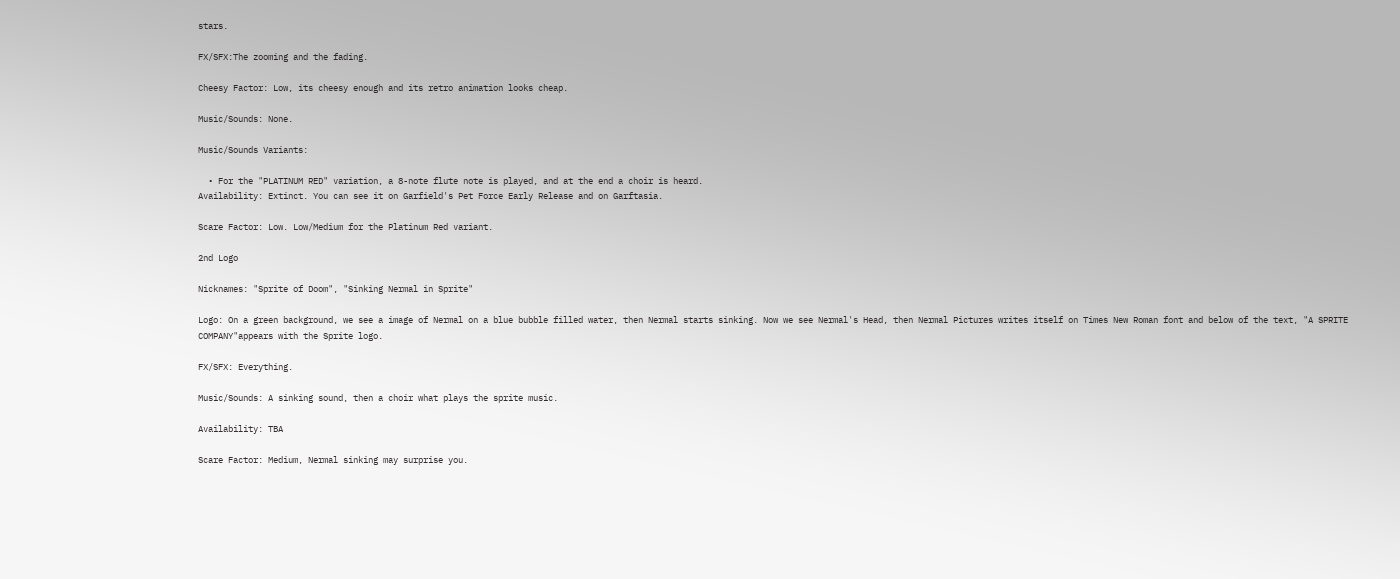stars.

FX/SFX:The zooming and the fading.

Cheesy Factor: Low, its cheesy enough and its retro animation looks cheap.

Music/Sounds: None.

Music/Sounds Variants:

  • For the "PLATINUM RED" variation, a 8-note flute note is played, and at the end a choir is heard.
Availability: Extinct. You can see it on Garfield's Pet Force Early Release and on Garftasia.

Scare Factor: Low. Low/Medium for the Platinum Red variant.

2nd Logo

Nicknames: "Sprite of Doom", "Sinking Nermal in Sprite"

Logo: On a green background, we see a image of Nermal on a blue bubble filled water, then Nermal starts sinking. Now we see Nermal's Head, then Nermal Pictures writes itself on Times New Roman font and below of the text, "A SPRITE COMPANY"appears with the Sprite logo.

FX/SFX: Everything.

Music/Sounds: A sinking sound, then a choir what plays the sprite music.

Availability: TBA

Scare Factor: Medium, Nermal sinking may surprise you.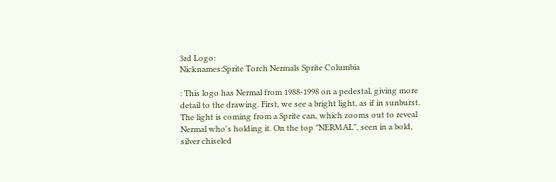3rd Logo:
Nicknames:Sprite Torch Nermals Sprite Columbia

: This logo has Nermal from 1988-1998 on a pedestal, giving more detail to the drawing. First, we see a bright light, as if in sunburst. The light is coming from a Sprite can, which zooms out to reveal Nermal who's holding it. On the top "NERMAL", seen in a bold, silver chiseled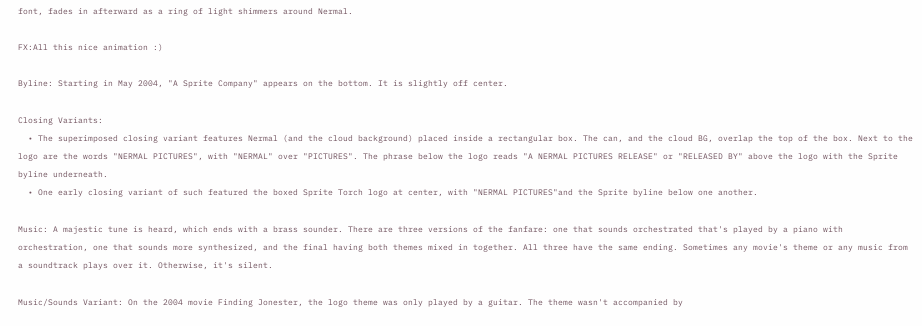font, fades in afterward as a ring of light shimmers around Nermal.

FX:All this nice animation :)

Byline: Starting in May 2004, "A Sprite Company" appears on the bottom. It is slightly off center.

Closing Variants:
  • The superimposed closing variant features Nermal (and the cloud background) placed inside a rectangular box. The can, and the cloud BG, overlap the top of the box. Next to the logo are the words "NERMAL PICTURES", with "NERMAL" over "PICTURES". The phrase below the logo reads "A NERMAL PICTURES RELEASE" or "RELEASED BY" above the logo with the Sprite byline underneath.
  • One early closing variant of such featured the boxed Sprite Torch logo at center, with "NERMAL PICTURES"and the Sprite byline below one another.

Music: A majestic tune is heard, which ends with a brass sounder. There are three versions of the fanfare: one that sounds orchestrated that's played by a piano with orchestration, one that sounds more synthesized, and the final having both themes mixed in together. All three have the same ending. Sometimes any movie's theme or any music from a soundtrack plays over it. Otherwise, it's silent.

Music/Sounds Variant: On the 2004 movie Finding Jonester, the logo theme was only played by a guitar. The theme wasn't accompanied by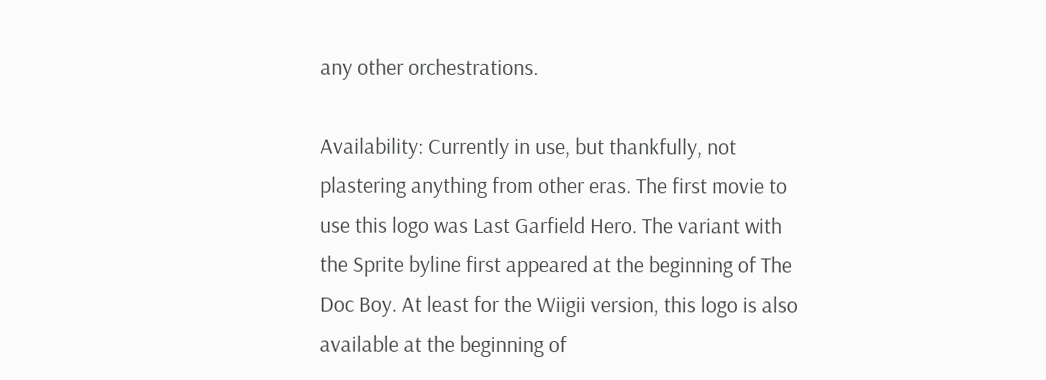any other orchestrations.

Availability: Currently in use, but thankfully, not plastering anything from other eras. The first movie to use this logo was Last Garfield Hero. The variant with the Sprite byline first appeared at the beginning of The Doc Boy. At least for the Wiigii version, this logo is also available at the beginning of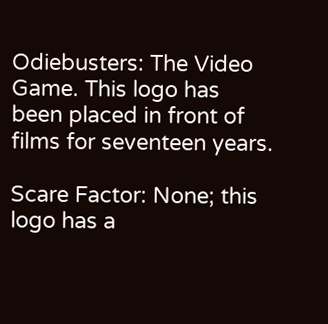Odiebusters: The Video Game. This logo has been placed in front of films for seventeen years.

Scare Factor: None; this logo has a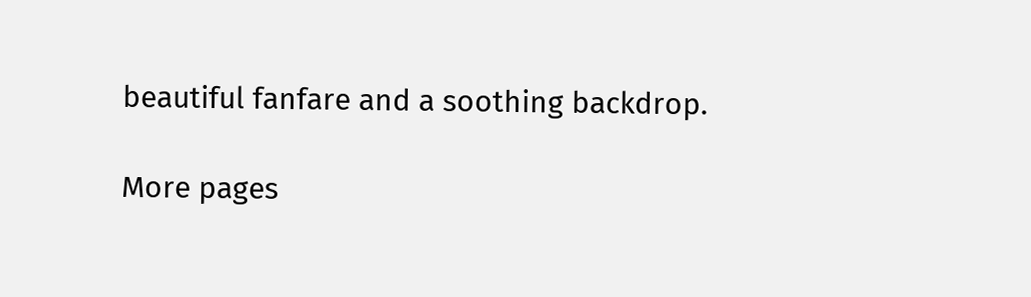beautiful fanfare and a soothing backdrop.

More pages